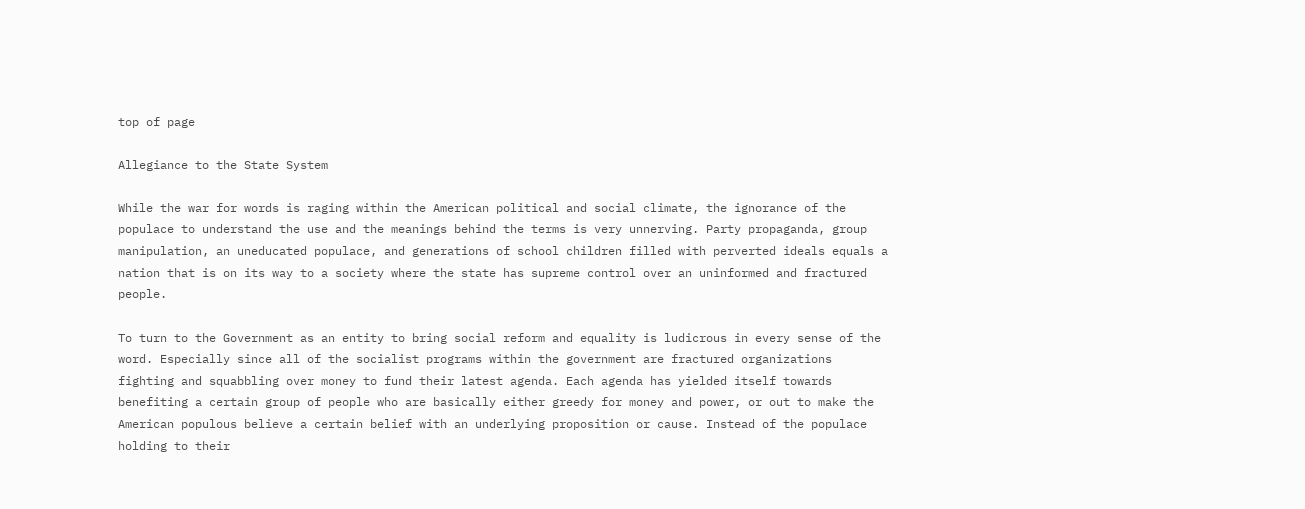top of page

Allegiance to the State System

While the war for words is raging within the American political and social climate, the ignorance of the populace to understand the use and the meanings behind the terms is very unnerving. Party propaganda, group manipulation, an uneducated populace, and generations of school children filled with perverted ideals equals a nation that is on its way to a society where the state has supreme control over an uninformed and fractured people.

To turn to the Government as an entity to bring social reform and equality is ludicrous in every sense of the word. Especially since all of the socialist programs within the government are fractured organizations fighting and squabbling over money to fund their latest agenda. Each agenda has yielded itself towards benefiting a certain group of people who are basically either greedy for money and power, or out to make the American populous believe a certain belief with an underlying proposition or cause. Instead of the populace holding to their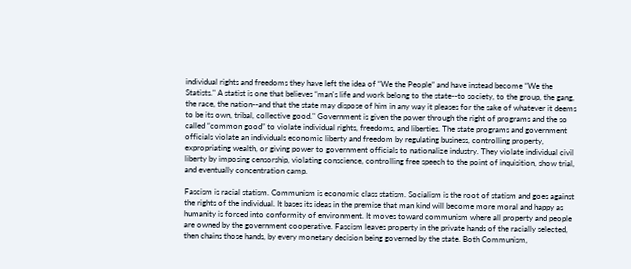individual rights and freedoms they have left the idea of “We the People” and have instead become “We the Statists." A statist is one that believes “man's life and work belong to the state--to society, to the group, the gang, the race, the nation--and that the state may dispose of him in any way it pleases for the sake of whatever it deems to be its own, tribal, collective good." Government is given the power through the right of programs and the so called “common good” to violate individual rights, freedoms, and liberties. The state programs and government officials violate an individuals economic liberty and freedom by regulating business, controlling property, expropriating wealth, or giving power to government officials to nationalize industry. They violate individual civil liberty by imposing censorship, violating conscience, controlling free speech to the point of inquisition, show trial, and eventually concentration camp.

Fascism is racial statism. Communism is economic class statism. Socialism is the root of statism and goes against the rights of the individual. It bases its ideas in the premise that man kind will become more moral and happy as humanity is forced into conformity of environment. It moves toward communism where all property and people are owned by the government cooperative. Fascism leaves property in the private hands of the racially selected, then chains those hands, by every monetary decision being governed by the state. Both Communism,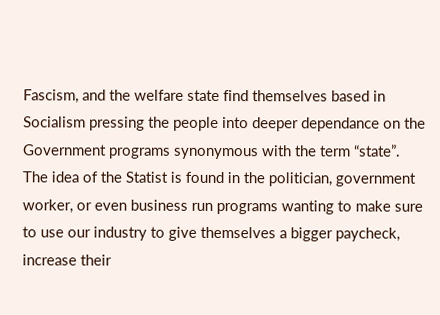Fascism, and the welfare state find themselves based in Socialism pressing the people into deeper dependance on the Government programs synonymous with the term “state”. The idea of the Statist is found in the politician, government worker, or even business run programs wanting to make sure to use our industry to give themselves a bigger paycheck, increase their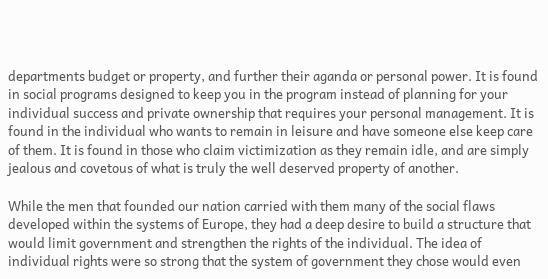departments budget or property, and further their aganda or personal power. It is found in social programs designed to keep you in the program instead of planning for your individual success and private ownership that requires your personal management. It is found in the individual who wants to remain in leisure and have someone else keep care of them. It is found in those who claim victimization as they remain idle, and are simply jealous and covetous of what is truly the well deserved property of another.

While the men that founded our nation carried with them many of the social flaws developed within the systems of Europe, they had a deep desire to build a structure that would limit government and strengthen the rights of the individual. The idea of individual rights were so strong that the system of government they chose would even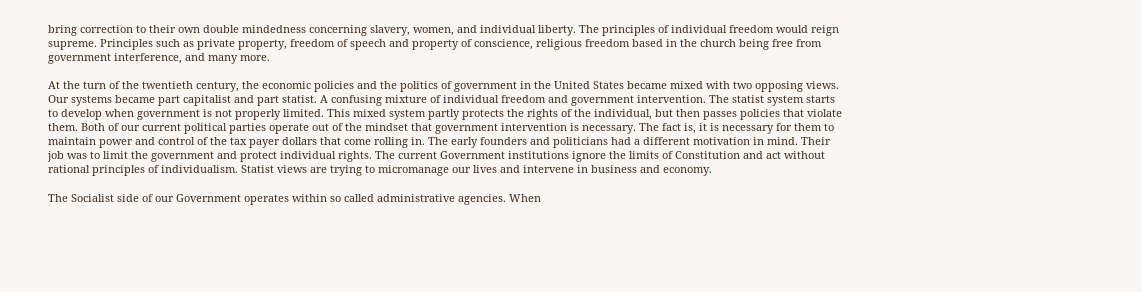bring correction to their own double mindedness concerning slavery, women, and individual liberty. The principles of individual freedom would reign supreme. Principles such as private property, freedom of speech and property of conscience, religious freedom based in the church being free from government interference, and many more.

At the turn of the twentieth century, the economic policies and the politics of government in the United States became mixed with two opposing views. Our systems became part capitalist and part statist. A confusing mixture of individual freedom and government intervention. The statist system starts to develop when government is not properly limited. This mixed system partly protects the rights of the individual, but then passes policies that violate them. Both of our current political parties operate out of the mindset that government intervention is necessary. The fact is, it is necessary for them to maintain power and control of the tax payer dollars that come rolling in. The early founders and politicians had a different motivation in mind. Their job was to limit the government and protect individual rights. The current Government institutions ignore the limits of Constitution and act without rational principles of individualism. Statist views are trying to micromanage our lives and intervene in business and economy.

The Socialist side of our Government operates within so called administrative agencies. When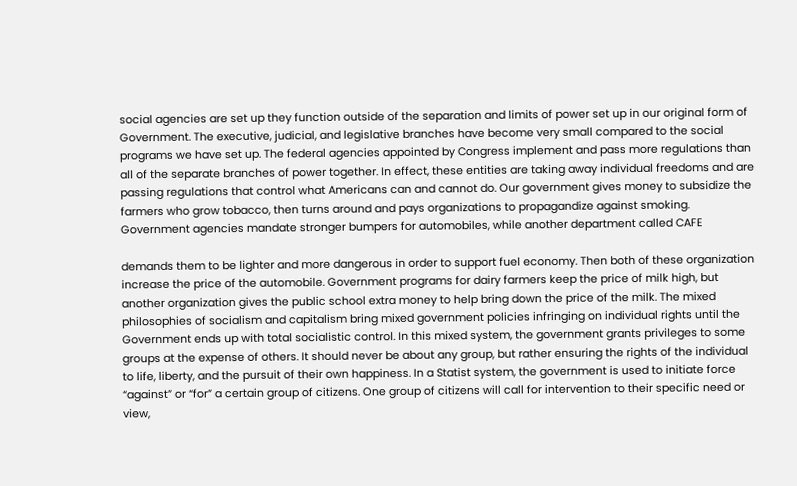social agencies are set up they function outside of the separation and limits of power set up in our original form of Government. The executive, judicial, and legislative branches have become very small compared to the social programs we have set up. The federal agencies appointed by Congress implement and pass more regulations than all of the separate branches of power together. In effect, these entities are taking away individual freedoms and are passing regulations that control what Americans can and cannot do. Our government gives money to subsidize the farmers who grow tobacco, then turns around and pays organizations to propagandize against smoking. Government agencies mandate stronger bumpers for automobiles, while another department called CAFE

demands them to be lighter and more dangerous in order to support fuel economy. Then both of these organization increase the price of the automobile. Government programs for dairy farmers keep the price of milk high, but another organization gives the public school extra money to help bring down the price of the milk. The mixed philosophies of socialism and capitalism bring mixed government policies infringing on individual rights until the Government ends up with total socialistic control. In this mixed system, the government grants privileges to some groups at the expense of others. It should never be about any group, but rather ensuring the rights of the individual to life, liberty, and the pursuit of their own happiness. In a Statist system, the government is used to initiate force “against” or “for” a certain group of citizens. One group of citizens will call for intervention to their specific need or view,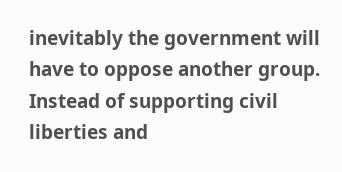inevitably the government will have to oppose another group. Instead of supporting civil liberties and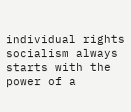individual rights socialism always starts with the power of a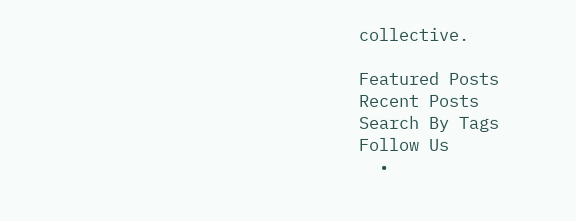collective.

Featured Posts
Recent Posts
Search By Tags
Follow Us
  •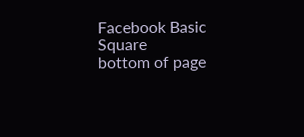Facebook Basic Square
bottom of page